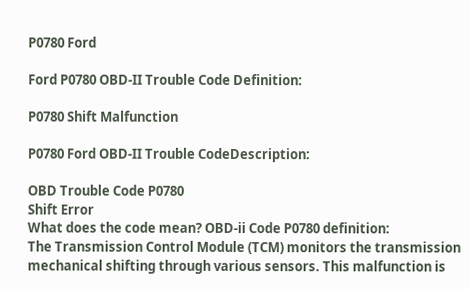P0780 Ford

Ford P0780 OBD-II Trouble Code Definition:

P0780 Shift Malfunction

P0780 Ford OBD-II Trouble CodeDescription:

OBD Trouble Code P0780
Shift Error
What does the code mean? OBD-ii Code P0780 definition:
The Transmission Control Module (TCM) monitors the transmission mechanical shifting through various sensors. This malfunction is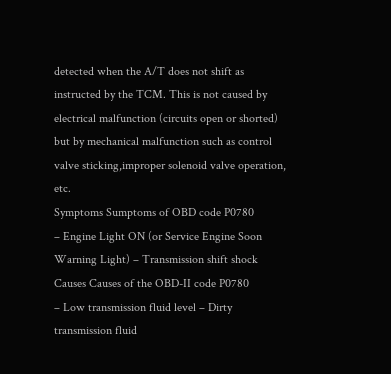detected when the A/T does not shift as instructed by the TCM. This is not caused by electrical malfunction (circuits open or shorted) but by mechanical malfunction such as control valve sticking,improper solenoid valve operation, etc.
Symptoms Sumptoms of OBD code P0780
– Engine Light ON (or Service Engine Soon Warning Light) – Transmission shift shock
Causes Causes of the OBD-II code P0780
– Low transmission fluid level – Dirty transmission fluid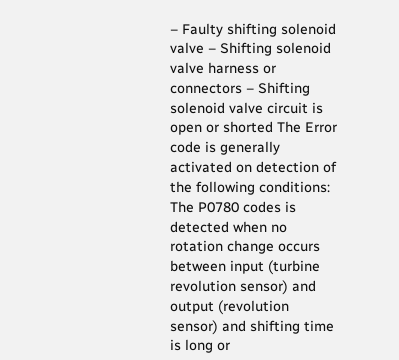– Faulty shifting solenoid valve – Shifting solenoid valve harness or connectors – Shifting solenoid valve circuit is open or shorted The Error code is generally activated on detection of the following conditions: The P0780 codes is detected when no rotation change occurs between input (turbine revolution sensor) and output (revolution sensor) and shifting time is long or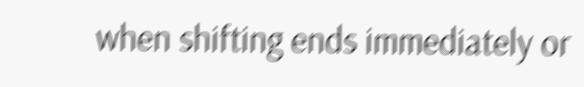when shifting ends immediately or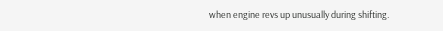when engine revs up unusually during shifting.